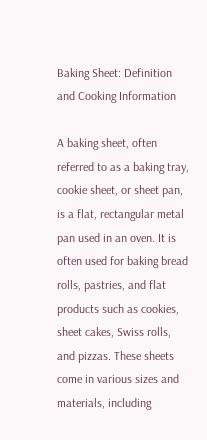Baking Sheet: Definition and Cooking Information

A baking sheet, often referred to as a baking tray, cookie sheet, or sheet pan, is a flat, rectangular metal pan used in an oven. It is often used for baking bread rolls, pastries, and flat products such as cookies, sheet cakes, Swiss rolls, and pizzas. These sheets come in various sizes and materials, including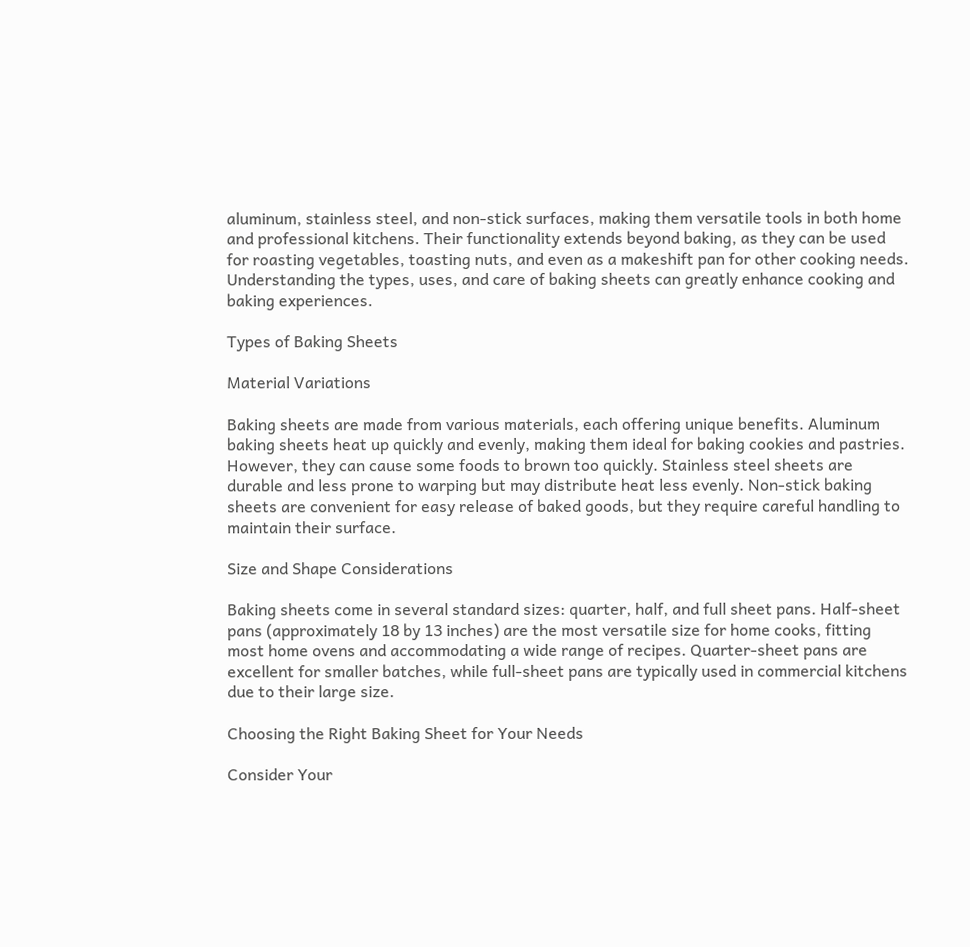aluminum, stainless steel, and non-stick surfaces, making them versatile tools in both home and professional kitchens. Their functionality extends beyond baking, as they can be used for roasting vegetables, toasting nuts, and even as a makeshift pan for other cooking needs. Understanding the types, uses, and care of baking sheets can greatly enhance cooking and baking experiences.

Types of Baking Sheets

Material Variations

Baking sheets are made from various materials, each offering unique benefits. Aluminum baking sheets heat up quickly and evenly, making them ideal for baking cookies and pastries. However, they can cause some foods to brown too quickly. Stainless steel sheets are durable and less prone to warping but may distribute heat less evenly. Non-stick baking sheets are convenient for easy release of baked goods, but they require careful handling to maintain their surface.

Size and Shape Considerations

Baking sheets come in several standard sizes: quarter, half, and full sheet pans. Half-sheet pans (approximately 18 by 13 inches) are the most versatile size for home cooks, fitting most home ovens and accommodating a wide range of recipes. Quarter-sheet pans are excellent for smaller batches, while full-sheet pans are typically used in commercial kitchens due to their large size.

Choosing the Right Baking Sheet for Your Needs

Consider Your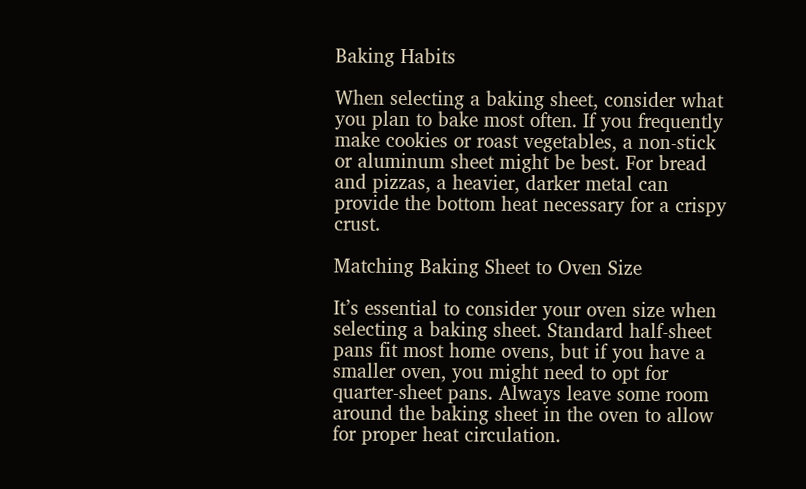Baking Habits

When selecting a baking sheet, consider what you plan to bake most often. If you frequently make cookies or roast vegetables, a non-stick or aluminum sheet might be best. For bread and pizzas, a heavier, darker metal can provide the bottom heat necessary for a crispy crust.

Matching Baking Sheet to Oven Size

It’s essential to consider your oven size when selecting a baking sheet. Standard half-sheet pans fit most home ovens, but if you have a smaller oven, you might need to opt for quarter-sheet pans. Always leave some room around the baking sheet in the oven to allow for proper heat circulation.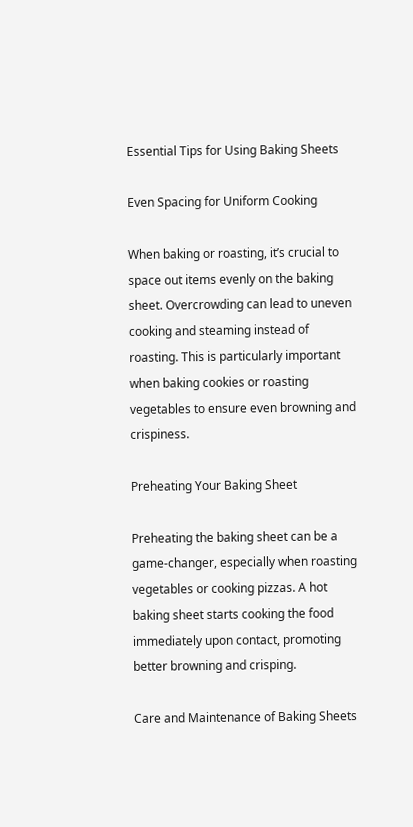Essential Tips for Using Baking Sheets

Even Spacing for Uniform Cooking

When baking or roasting, it’s crucial to space out items evenly on the baking sheet. Overcrowding can lead to uneven cooking and steaming instead of roasting. This is particularly important when baking cookies or roasting vegetables to ensure even browning and crispiness.

Preheating Your Baking Sheet

Preheating the baking sheet can be a game-changer, especially when roasting vegetables or cooking pizzas. A hot baking sheet starts cooking the food immediately upon contact, promoting better browning and crisping.

Care and Maintenance of Baking Sheets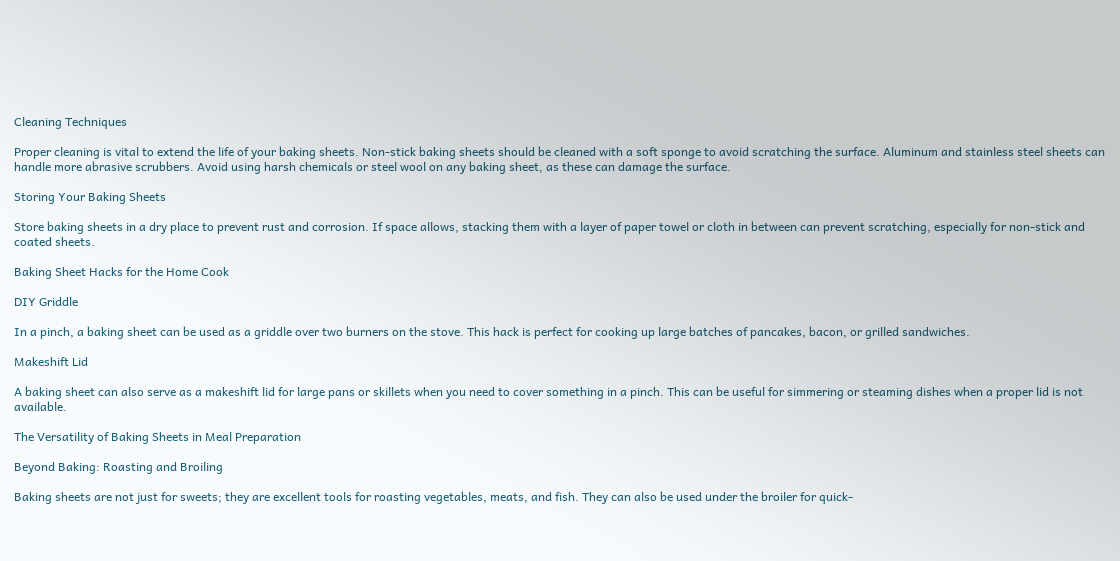Cleaning Techniques

Proper cleaning is vital to extend the life of your baking sheets. Non-stick baking sheets should be cleaned with a soft sponge to avoid scratching the surface. Aluminum and stainless steel sheets can handle more abrasive scrubbers. Avoid using harsh chemicals or steel wool on any baking sheet, as these can damage the surface.

Storing Your Baking Sheets

Store baking sheets in a dry place to prevent rust and corrosion. If space allows, stacking them with a layer of paper towel or cloth in between can prevent scratching, especially for non-stick and coated sheets.

Baking Sheet Hacks for the Home Cook

DIY Griddle

In a pinch, a baking sheet can be used as a griddle over two burners on the stove. This hack is perfect for cooking up large batches of pancakes, bacon, or grilled sandwiches.

Makeshift Lid

A baking sheet can also serve as a makeshift lid for large pans or skillets when you need to cover something in a pinch. This can be useful for simmering or steaming dishes when a proper lid is not available.

The Versatility of Baking Sheets in Meal Preparation

Beyond Baking: Roasting and Broiling

Baking sheets are not just for sweets; they are excellent tools for roasting vegetables, meats, and fish. They can also be used under the broiler for quick-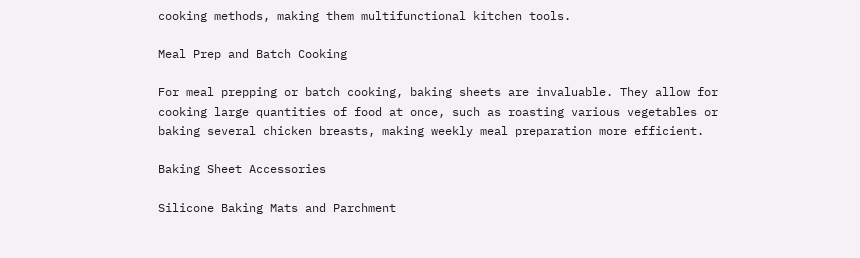cooking methods, making them multifunctional kitchen tools.

Meal Prep and Batch Cooking

For meal prepping or batch cooking, baking sheets are invaluable. They allow for cooking large quantities of food at once, such as roasting various vegetables or baking several chicken breasts, making weekly meal preparation more efficient.

Baking Sheet Accessories

Silicone Baking Mats and Parchment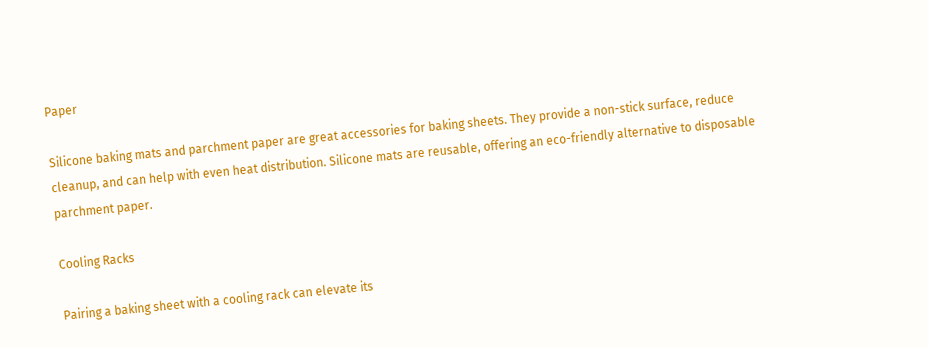Paper

Silicone baking mats and parchment paper are great accessories for baking sheets. They provide a non-stick surface, reduce cleanup, and can help with even heat distribution. Silicone mats are reusable, offering an eco-friendly alternative to disposable parchment paper.

Cooling Racks

Pairing a baking sheet with a cooling rack can elevate its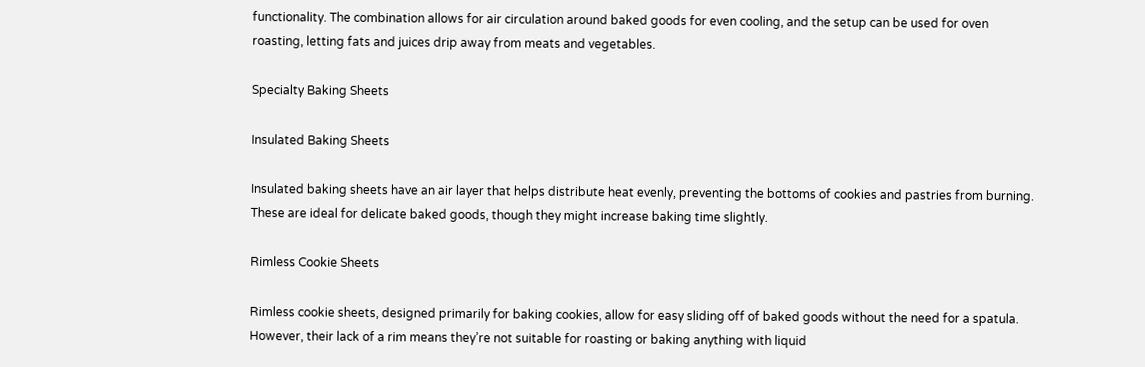functionality. The combination allows for air circulation around baked goods for even cooling, and the setup can be used for oven roasting, letting fats and juices drip away from meats and vegetables.

Specialty Baking Sheets

Insulated Baking Sheets

Insulated baking sheets have an air layer that helps distribute heat evenly, preventing the bottoms of cookies and pastries from burning. These are ideal for delicate baked goods, though they might increase baking time slightly.

Rimless Cookie Sheets

Rimless cookie sheets, designed primarily for baking cookies, allow for easy sliding off of baked goods without the need for a spatula. However, their lack of a rim means they’re not suitable for roasting or baking anything with liquid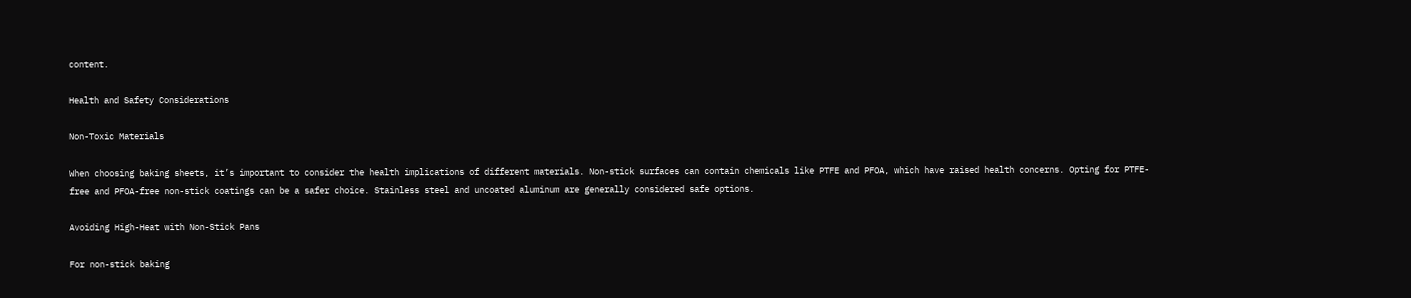content.

Health and Safety Considerations

Non-Toxic Materials

When choosing baking sheets, it’s important to consider the health implications of different materials. Non-stick surfaces can contain chemicals like PTFE and PFOA, which have raised health concerns. Opting for PTFE-free and PFOA-free non-stick coatings can be a safer choice. Stainless steel and uncoated aluminum are generally considered safe options.

Avoiding High-Heat with Non-Stick Pans

For non-stick baking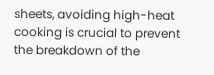sheets, avoiding high-heat cooking is crucial to prevent the breakdown of the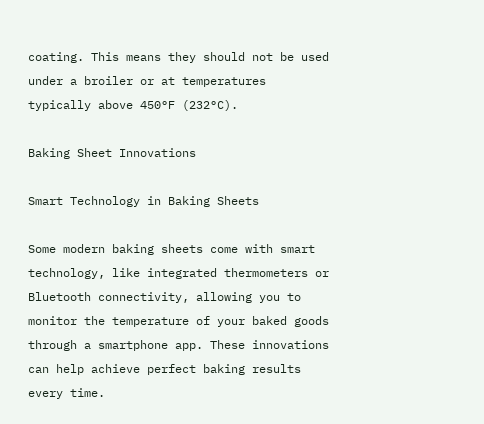coating. This means they should not be used under a broiler or at temperatures typically above 450°F (232°C).

Baking Sheet Innovations

Smart Technology in Baking Sheets

Some modern baking sheets come with smart technology, like integrated thermometers or Bluetooth connectivity, allowing you to monitor the temperature of your baked goods through a smartphone app. These innovations can help achieve perfect baking results every time.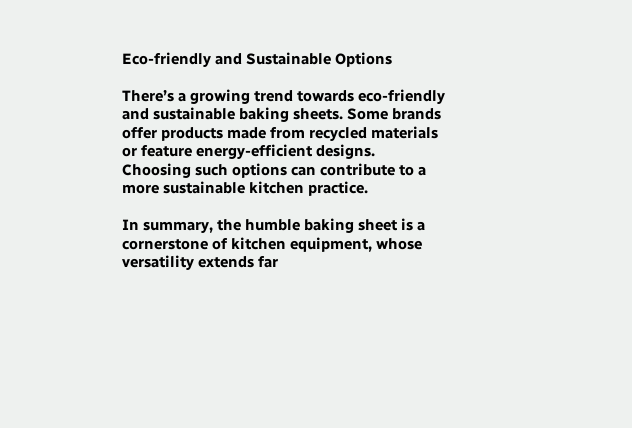Eco-friendly and Sustainable Options

There’s a growing trend towards eco-friendly and sustainable baking sheets. Some brands offer products made from recycled materials or feature energy-efficient designs. Choosing such options can contribute to a more sustainable kitchen practice.

In summary, the humble baking sheet is a cornerstone of kitchen equipment, whose versatility extends far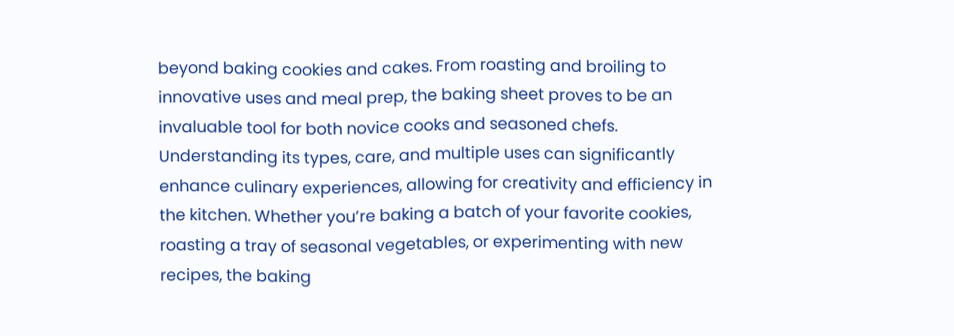beyond baking cookies and cakes. From roasting and broiling to innovative uses and meal prep, the baking sheet proves to be an invaluable tool for both novice cooks and seasoned chefs. Understanding its types, care, and multiple uses can significantly enhance culinary experiences, allowing for creativity and efficiency in the kitchen. Whether you’re baking a batch of your favorite cookies, roasting a tray of seasonal vegetables, or experimenting with new recipes, the baking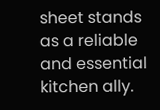sheet stands as a reliable and essential kitchen ally.